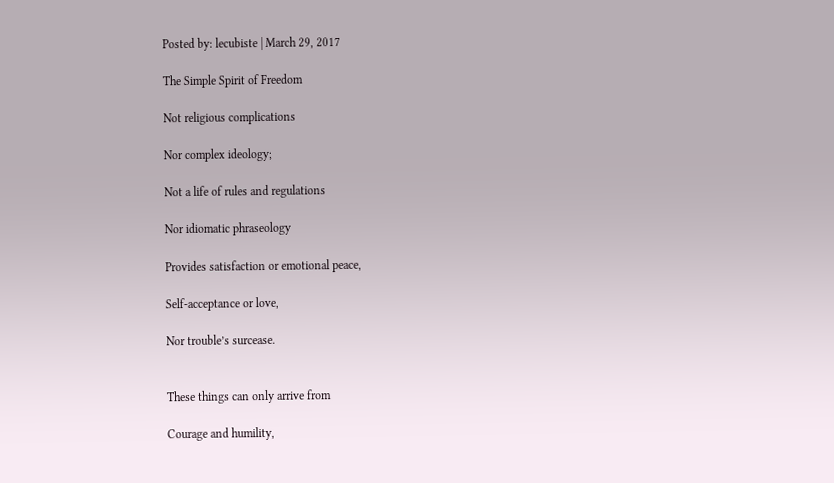Posted by: lecubiste | March 29, 2017

The Simple Spirit of Freedom

Not religious complications

Nor complex ideology;

Not a life of rules and regulations

Nor idiomatic phraseology

Provides satisfaction or emotional peace,

Self-acceptance or love,

Nor trouble’s surcease.


These things can only arrive from

Courage and humility,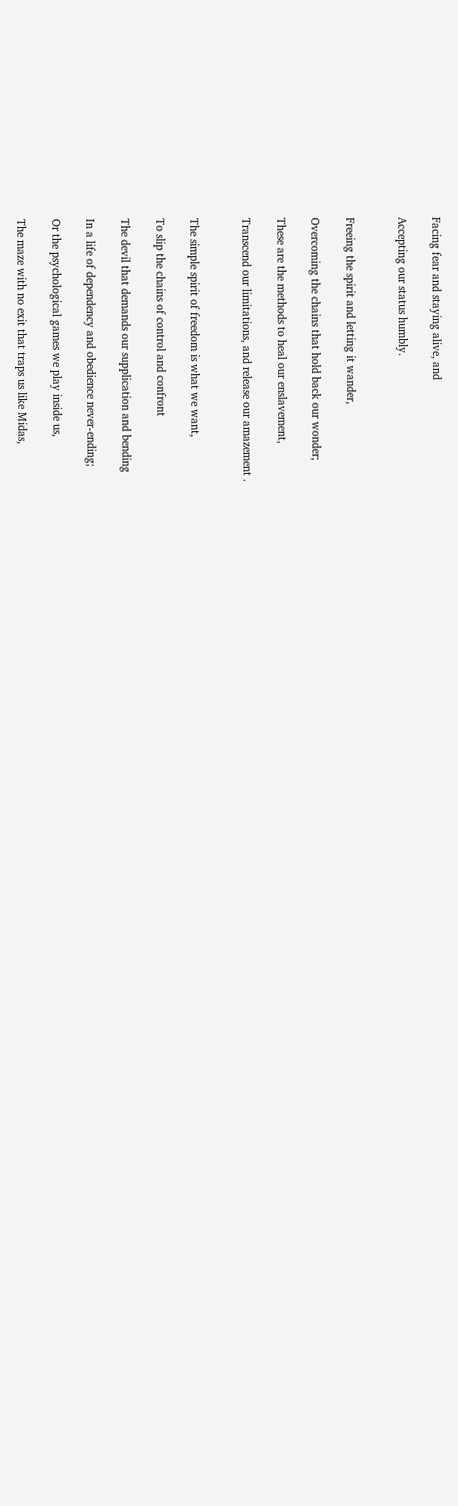Facing fear and staying alive, and

Accepting our status humbly.


Freeing the spirit and letting it wander,

Overcoming the chains that hold back our wonder;

These are the methods to heal our enslavement,

Transcend our limitations, and release our amazement .


The simple spirit of freedom is what we want,

To slip the chains of control and confront

The devil that demands our supplication and bending

In a life of dependency and obedience never-ending;

Or the psychological games we play inside us,

The maze with no exit that traps us like Midas,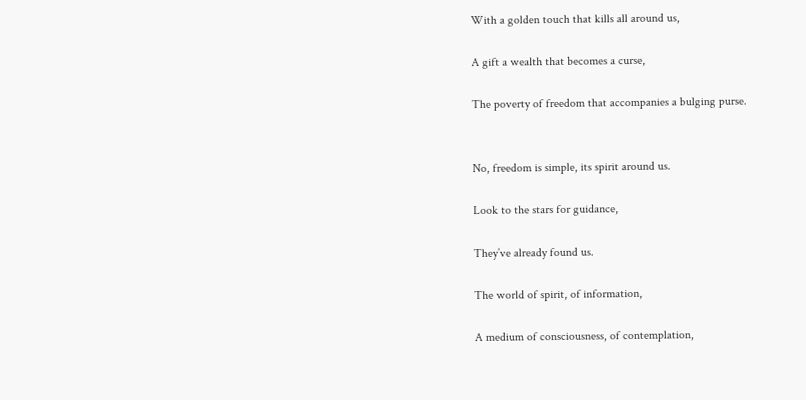With a golden touch that kills all around us,

A gift a wealth that becomes a curse,

The poverty of freedom that accompanies a bulging purse.


No, freedom is simple, its spirit around us.

Look to the stars for guidance,

They’ve already found us.

The world of spirit, of information,

A medium of consciousness, of contemplation,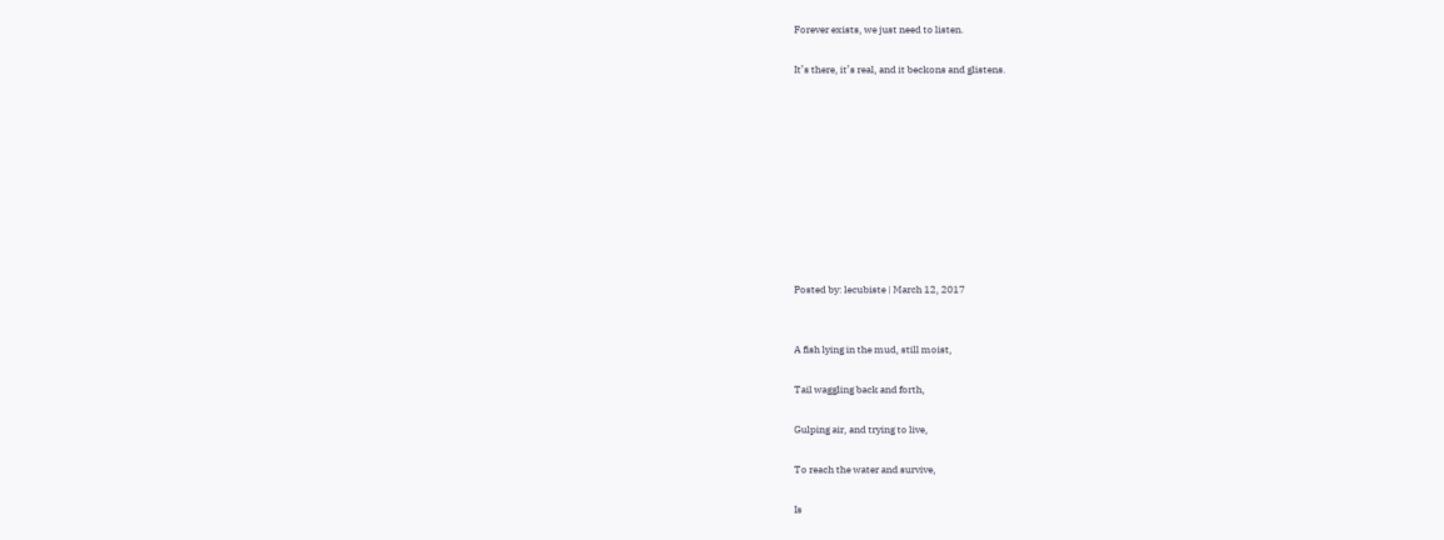Forever exists, we just need to listen.

It’s there, it’s real, and it beckons and glistens.










Posted by: lecubiste | March 12, 2017


A fish lying in the mud, still moist,

Tail waggling back and forth,

Gulping air, and trying to live,

To reach the water and survive,

Is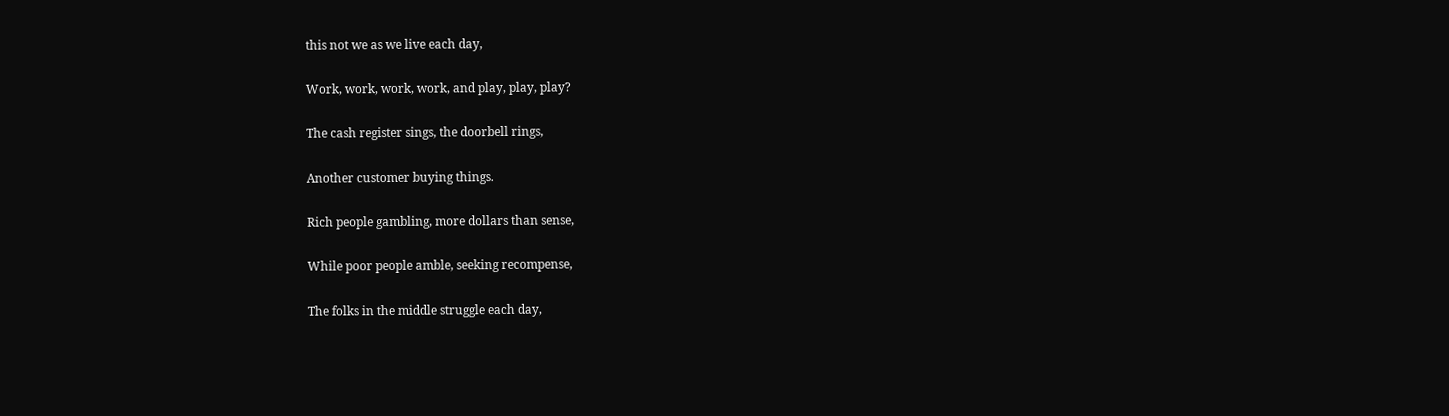this not we as we live each day,

Work, work, work, work, and play, play, play?

The cash register sings, the doorbell rings,

Another customer buying things.

Rich people gambling, more dollars than sense,

While poor people amble, seeking recompense,

The folks in the middle struggle each day,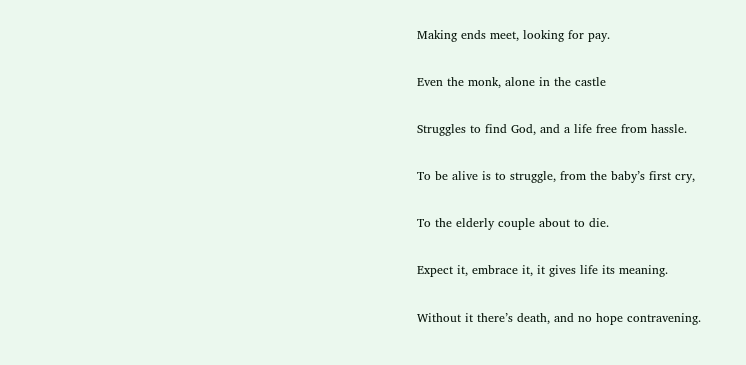Making ends meet, looking for pay.

Even the monk, alone in the castle

Struggles to find God, and a life free from hassle.

To be alive is to struggle, from the baby’s first cry,

To the elderly couple about to die.

Expect it, embrace it, it gives life its meaning.

Without it there’s death, and no hope contravening.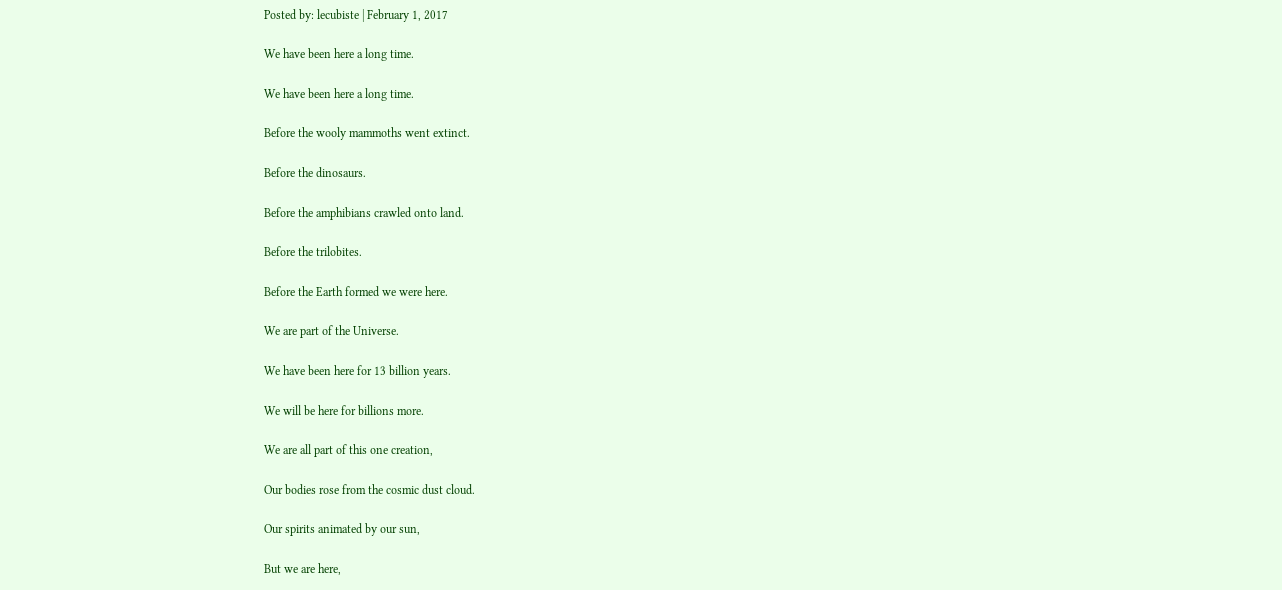Posted by: lecubiste | February 1, 2017

We have been here a long time.

We have been here a long time.

Before the wooly mammoths went extinct.

Before the dinosaurs.

Before the amphibians crawled onto land.

Before the trilobites.

Before the Earth formed we were here.

We are part of the Universe.

We have been here for 13 billion years.

We will be here for billions more.

We are all part of this one creation,

Our bodies rose from the cosmic dust cloud.

Our spirits animated by our sun,

But we are here,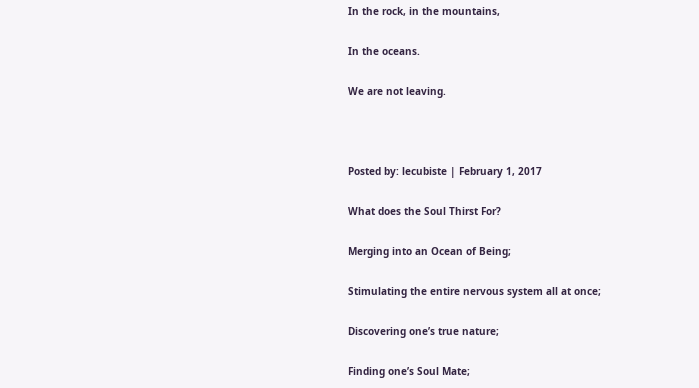In the rock, in the mountains,

In the oceans.

We are not leaving.



Posted by: lecubiste | February 1, 2017

What does the Soul Thirst For?

Merging into an Ocean of Being;

Stimulating the entire nervous system all at once;

Discovering one’s true nature;

Finding one’s Soul Mate;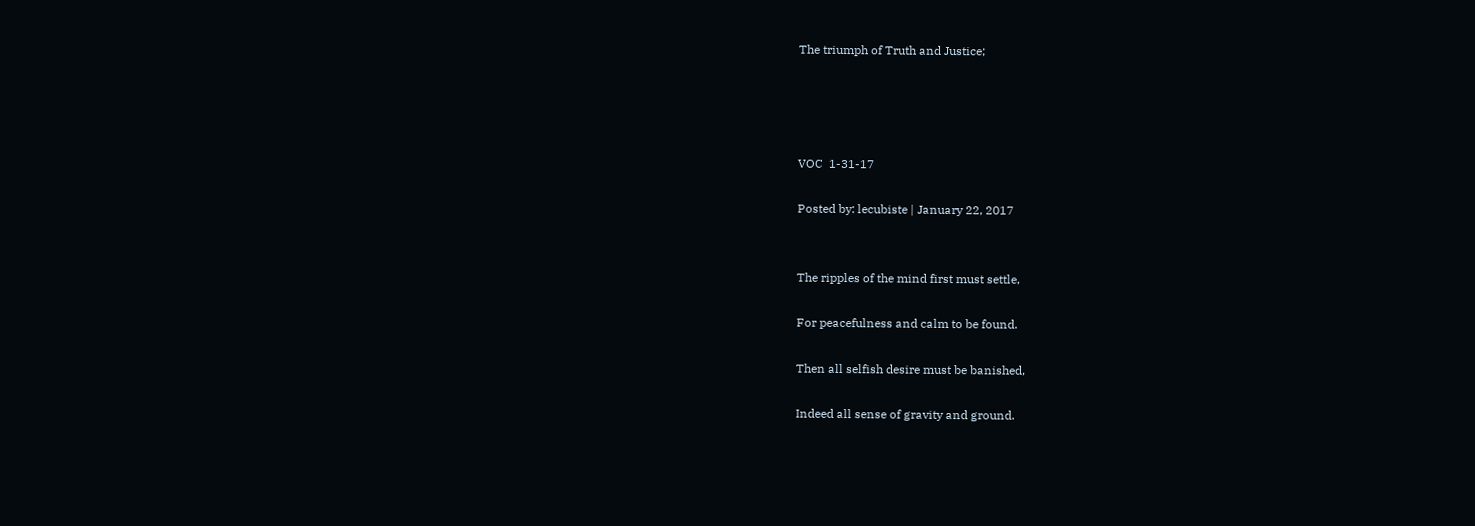The triumph of Truth and Justice;




VOC  1-31-17

Posted by: lecubiste | January 22, 2017


The ripples of the mind first must settle,

For peacefulness and calm to be found.

Then all selfish desire must be banished,

Indeed all sense of gravity and ground.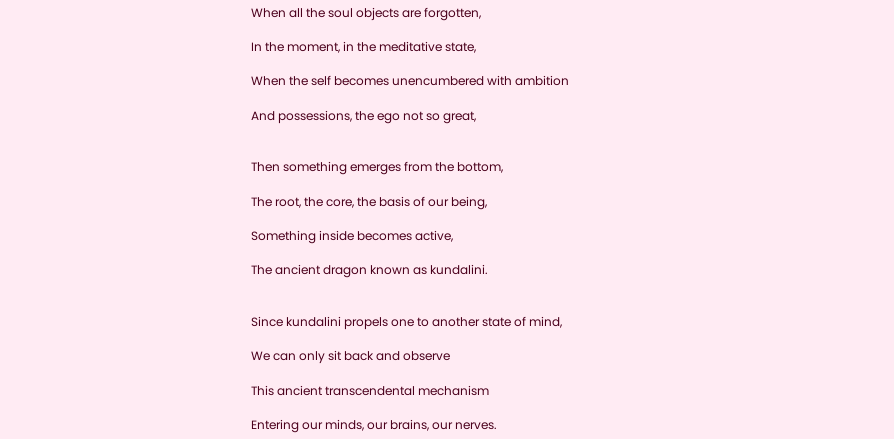When all the soul objects are forgotten,

In the moment, in the meditative state,

When the self becomes unencumbered with ambition

And possessions, the ego not so great,


Then something emerges from the bottom,

The root, the core, the basis of our being,

Something inside becomes active,

The ancient dragon known as kundalini.


Since kundalini propels one to another state of mind,

We can only sit back and observe

This ancient transcendental mechanism

Entering our minds, our brains, our nerves.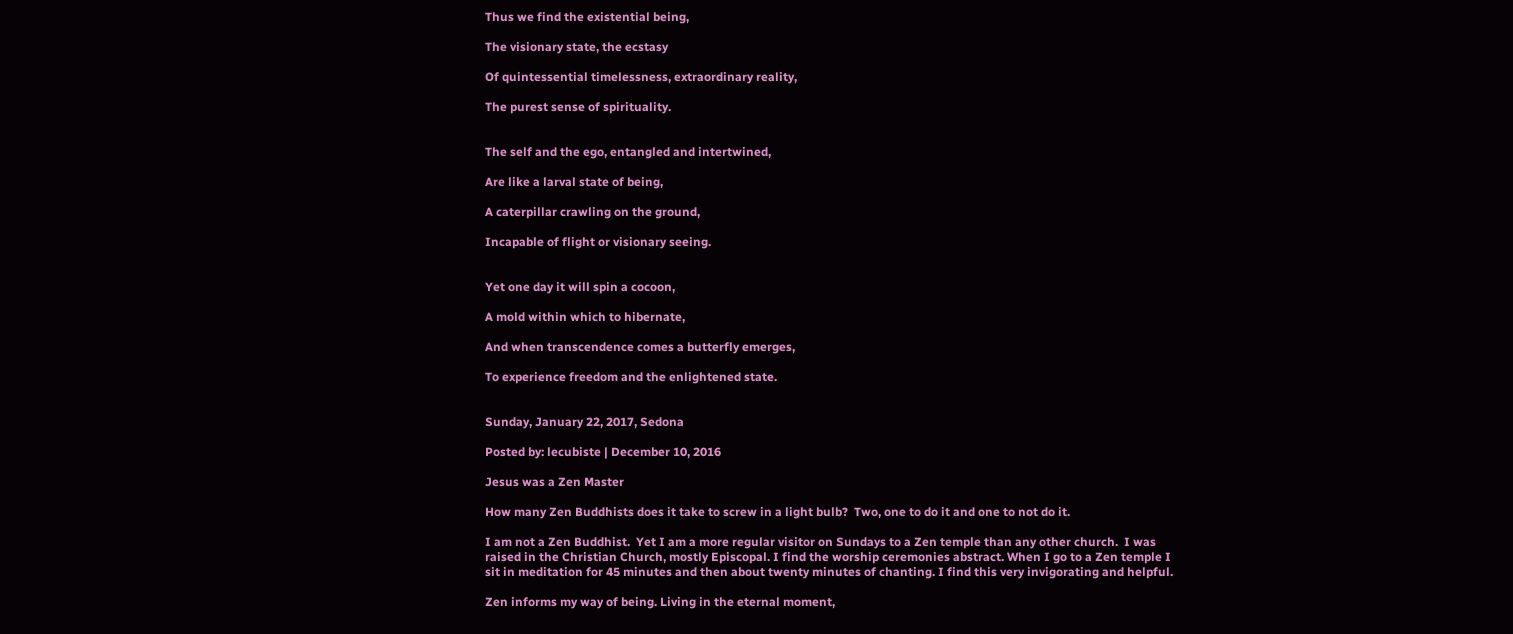Thus we find the existential being,

The visionary state, the ecstasy

Of quintessential timelessness, extraordinary reality,

The purest sense of spirituality.


The self and the ego, entangled and intertwined,

Are like a larval state of being,

A caterpillar crawling on the ground,

Incapable of flight or visionary seeing.


Yet one day it will spin a cocoon,

A mold within which to hibernate,

And when transcendence comes a butterfly emerges,

To experience freedom and the enlightened state.


Sunday, January 22, 2017, Sedona

Posted by: lecubiste | December 10, 2016

Jesus was a Zen Master

How many Zen Buddhists does it take to screw in a light bulb?  Two, one to do it and one to not do it.

I am not a Zen Buddhist.  Yet I am a more regular visitor on Sundays to a Zen temple than any other church.  I was raised in the Christian Church, mostly Episcopal. I find the worship ceremonies abstract. When I go to a Zen temple I sit in meditation for 45 minutes and then about twenty minutes of chanting. I find this very invigorating and helpful.

Zen informs my way of being. Living in the eternal moment,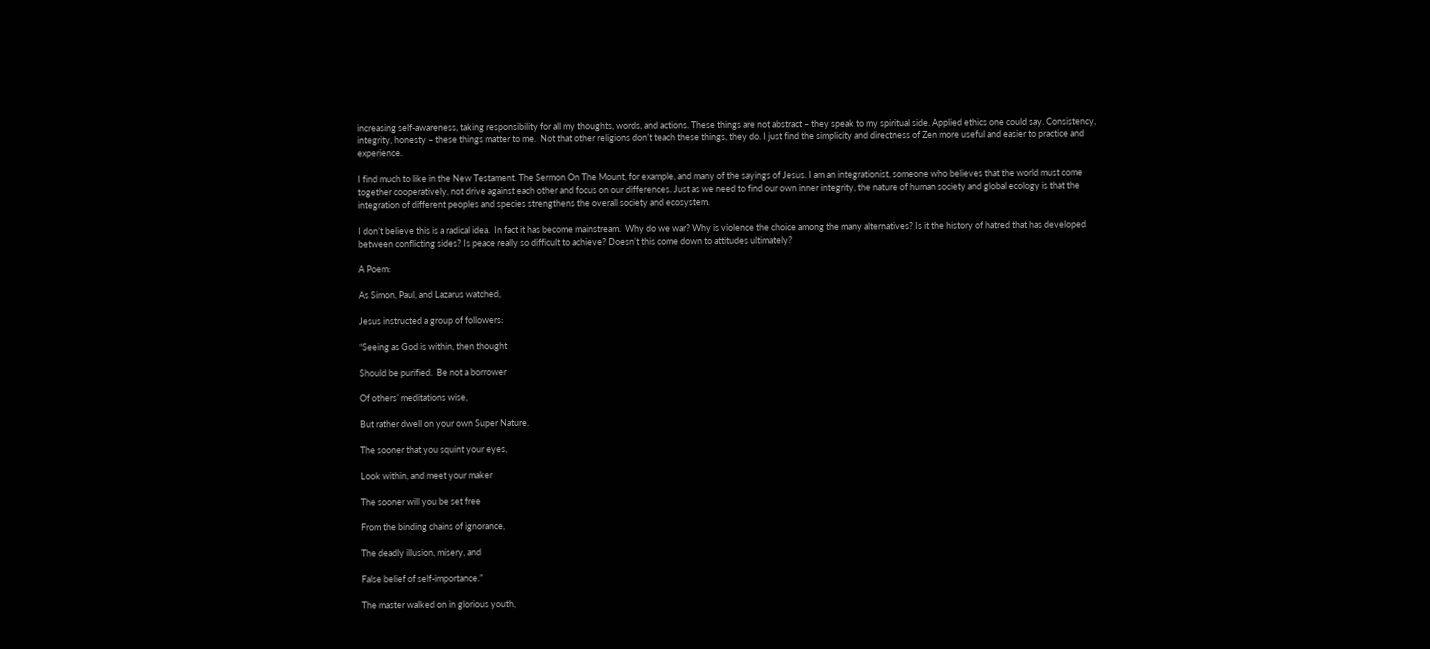increasing self-awareness, taking responsibility for all my thoughts, words, and actions. These things are not abstract – they speak to my spiritual side. Applied ethics one could say. Consistency, integrity, honesty – these things matter to me.  Not that other religions don’t teach these things, they do. I just find the simplicity and directness of Zen more useful and easier to practice and experience.

I find much to like in the New Testament. The Sermon On The Mount, for example, and many of the sayings of Jesus. I am an integrationist, someone who believes that the world must come together cooperatively, not drive against each other and focus on our differences. Just as we need to find our own inner integrity, the nature of human society and global ecology is that the integration of different peoples and species strengthens the overall society and ecosystem.

I don’t believe this is a radical idea.  In fact it has become mainstream.  Why do we war? Why is violence the choice among the many alternatives? Is it the history of hatred that has developed between conflicting sides? Is peace really so difficult to achieve? Doesn’t this come down to attitudes ultimately?

A Poem:

As Simon, Paul, and Lazarus watched,

Jesus instructed a group of followers:

“Seeing as God is within, then thought

Should be purified.  Be not a borrower

Of others’ meditations wise,

But rather dwell on your own Super Nature.

The sooner that you squint your eyes,

Look within, and meet your maker

The sooner will you be set free

From the binding chains of ignorance,

The deadly illusion, misery, and

False belief of self-importance.”

The master walked on in glorious youth,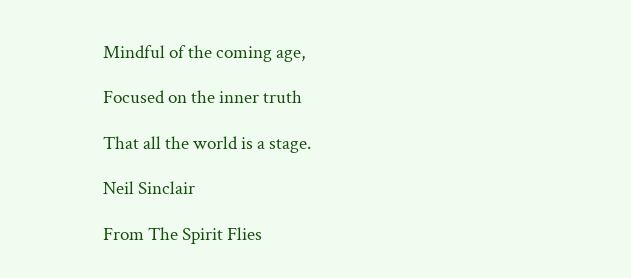Mindful of the coming age,

Focused on the inner truth

That all the world is a stage.

Neil Sinclair

From The Spirit Flies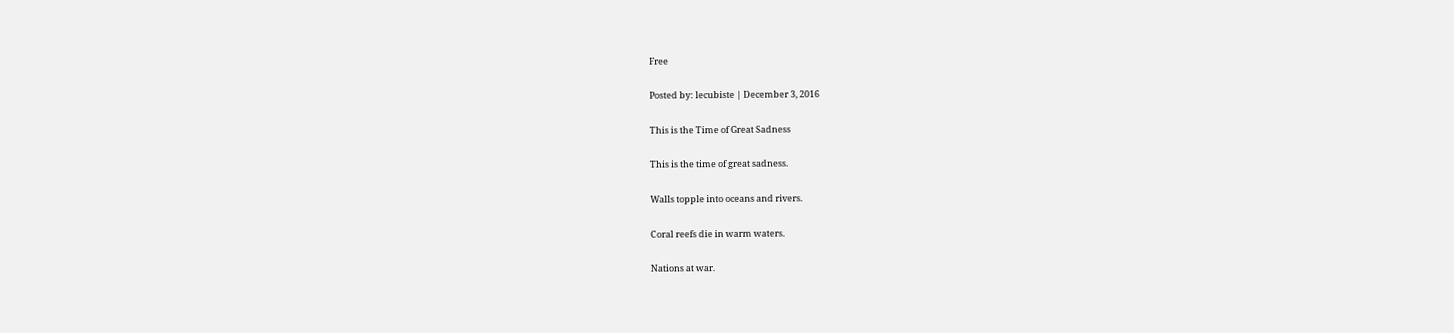Free

Posted by: lecubiste | December 3, 2016

This is the Time of Great Sadness

This is the time of great sadness.

Walls topple into oceans and rivers.

Coral reefs die in warm waters.

Nations at war.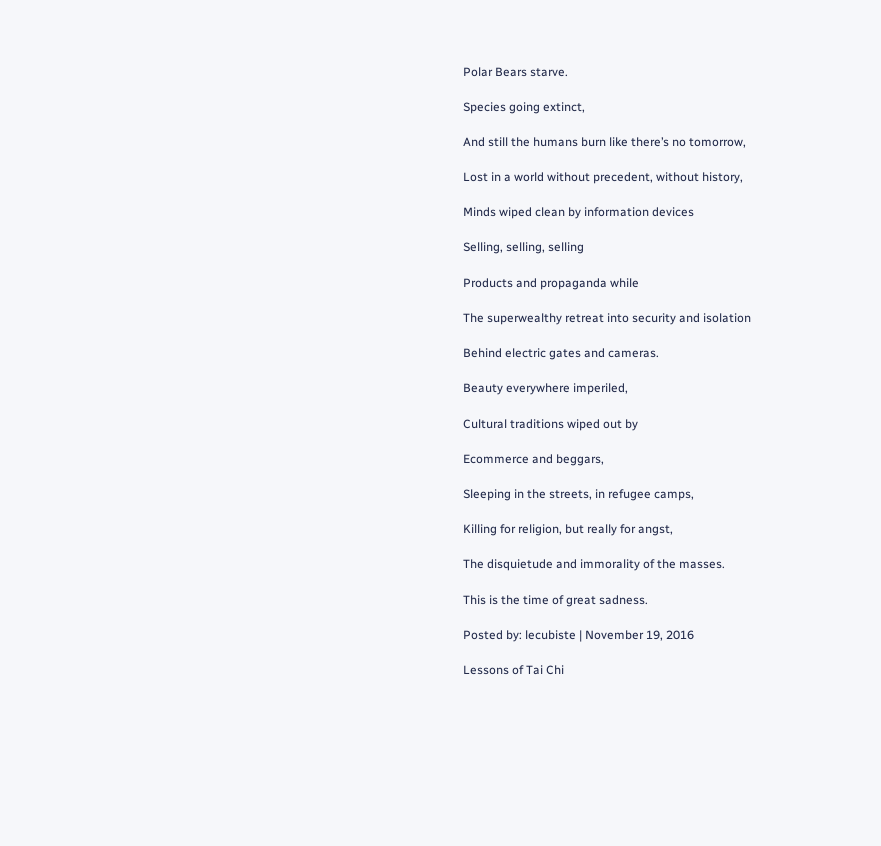Polar Bears starve.

Species going extinct,

And still the humans burn like there’s no tomorrow,

Lost in a world without precedent, without history,

Minds wiped clean by information devices

Selling, selling, selling

Products and propaganda while

The superwealthy retreat into security and isolation

Behind electric gates and cameras.

Beauty everywhere imperiled,

Cultural traditions wiped out by

Ecommerce and beggars,

Sleeping in the streets, in refugee camps,

Killing for religion, but really for angst,

The disquietude and immorality of the masses.

This is the time of great sadness.

Posted by: lecubiste | November 19, 2016

Lessons of Tai Chi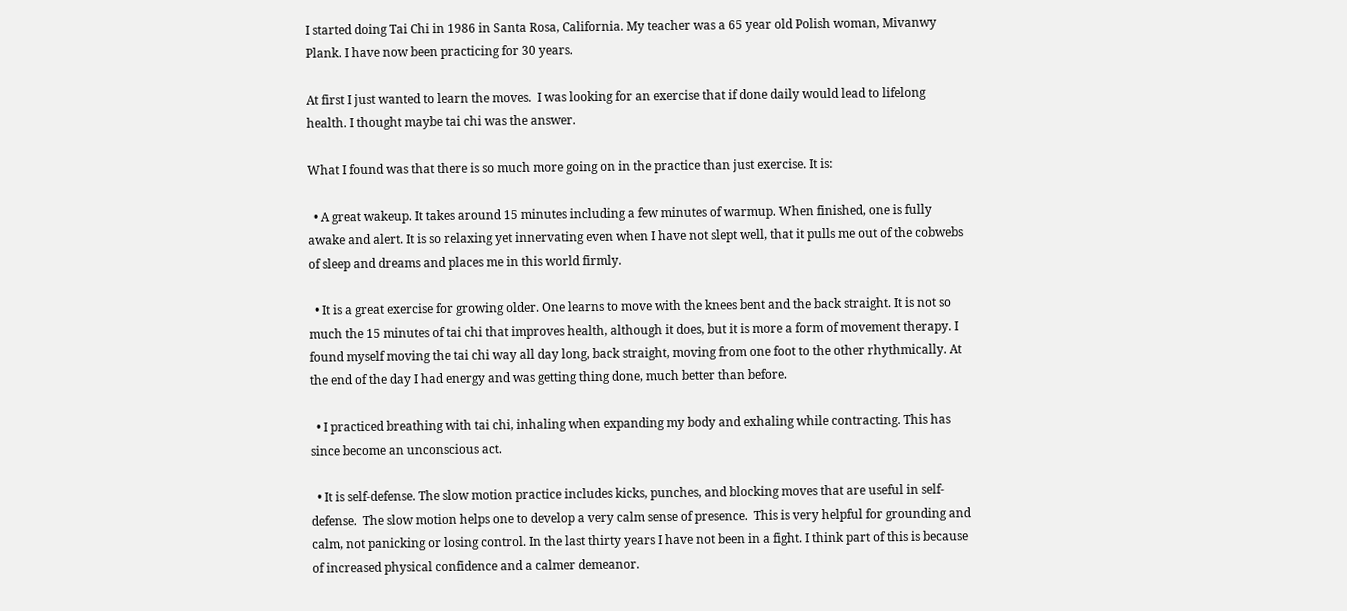I started doing Tai Chi in 1986 in Santa Rosa, California. My teacher was a 65 year old Polish woman, Mivanwy Plank. I have now been practicing for 30 years.

At first I just wanted to learn the moves.  I was looking for an exercise that if done daily would lead to lifelong health. I thought maybe tai chi was the answer.

What I found was that there is so much more going on in the practice than just exercise. It is:

  • A great wakeup. It takes around 15 minutes including a few minutes of warmup. When finished, one is fully awake and alert. It is so relaxing yet innervating even when I have not slept well, that it pulls me out of the cobwebs of sleep and dreams and places me in this world firmly.

  • It is a great exercise for growing older. One learns to move with the knees bent and the back straight. It is not so much the 15 minutes of tai chi that improves health, although it does, but it is more a form of movement therapy. I found myself moving the tai chi way all day long, back straight, moving from one foot to the other rhythmically. At the end of the day I had energy and was getting thing done, much better than before.

  • I practiced breathing with tai chi, inhaling when expanding my body and exhaling while contracting. This has since become an unconscious act.

  • It is self-defense. The slow motion practice includes kicks, punches, and blocking moves that are useful in self-defense.  The slow motion helps one to develop a very calm sense of presence.  This is very helpful for grounding and calm, not panicking or losing control. In the last thirty years I have not been in a fight. I think part of this is because of increased physical confidence and a calmer demeanor.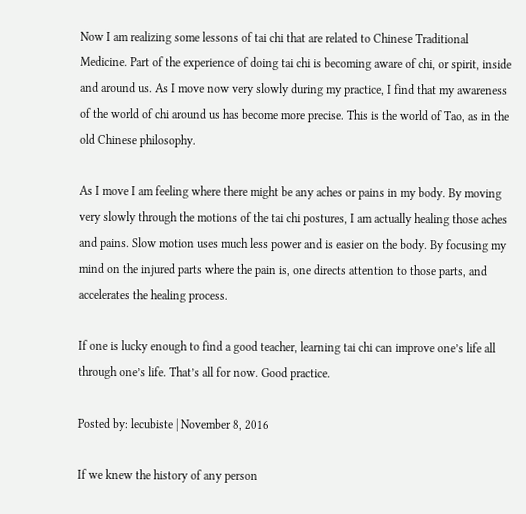Now I am realizing some lessons of tai chi that are related to Chinese Traditional Medicine. Part of the experience of doing tai chi is becoming aware of chi, or spirit, inside and around us. As I move now very slowly during my practice, I find that my awareness of the world of chi around us has become more precise. This is the world of Tao, as in the old Chinese philosophy.

As I move I am feeling where there might be any aches or pains in my body. By moving very slowly through the motions of the tai chi postures, I am actually healing those aches and pains. Slow motion uses much less power and is easier on the body. By focusing my mind on the injured parts where the pain is, one directs attention to those parts, and accelerates the healing process.

If one is lucky enough to find a good teacher, learning tai chi can improve one’s life all through one’s life. That’s all for now. Good practice.

Posted by: lecubiste | November 8, 2016

If we knew the history of any person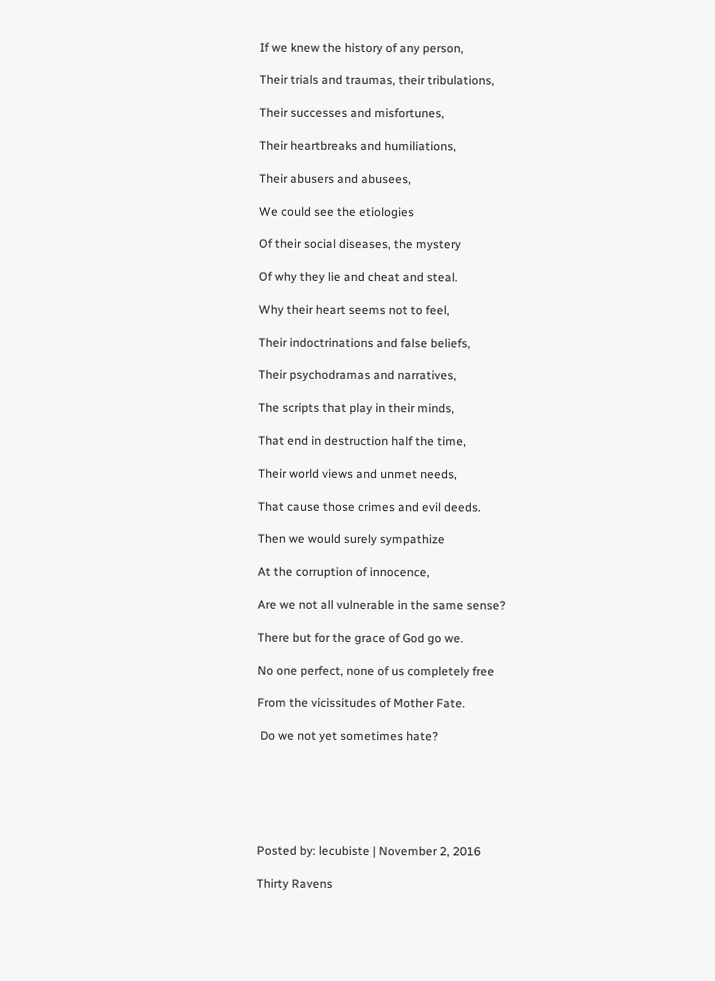If we knew the history of any person,

Their trials and traumas, their tribulations,

Their successes and misfortunes,

Their heartbreaks and humiliations,

Their abusers and abusees,

We could see the etiologies

Of their social diseases, the mystery

Of why they lie and cheat and steal.

Why their heart seems not to feel,

Their indoctrinations and false beliefs,

Their psychodramas and narratives,

The scripts that play in their minds,

That end in destruction half the time,

Their world views and unmet needs,

That cause those crimes and evil deeds.

Then we would surely sympathize

At the corruption of innocence,

Are we not all vulnerable in the same sense?

There but for the grace of God go we.

No one perfect, none of us completely free

From the vicissitudes of Mother Fate.

 Do we not yet sometimes hate?






Posted by: lecubiste | November 2, 2016

Thirty Ravens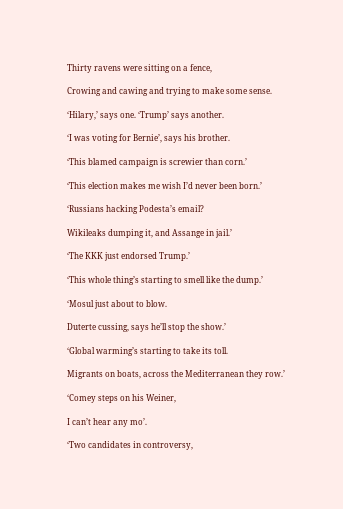Thirty ravens were sitting on a fence,

Crowing and cawing and trying to make some sense.

‘Hilary,’ says one. ‘Trump’ says another.

‘I was voting for Bernie’, says his brother.

‘This blamed campaign is screwier than corn.’

‘This election makes me wish I’d never been born.’

‘Russians hacking Podesta’s email?

Wikileaks dumping it, and Assange in jail.’

‘The KKK just endorsed Trump.’

‘This whole thing’s starting to smell like the dump.’

‘Mosul just about to blow.

Duterte cussing, says he’ll stop the show.’

‘Global warming’s starting to take its toll.

Migrants on boats, across the Mediterranean they row.’

‘Comey steps on his Weiner,

I can’t hear any mo’.

‘Two candidates in controversy,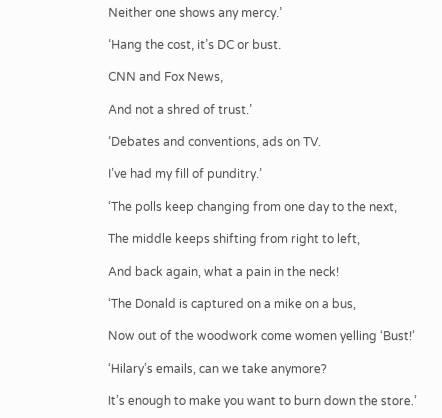Neither one shows any mercy.’

‘Hang the cost, it’s DC or bust.

CNN and Fox News,

And not a shred of trust.’

‘Debates and conventions, ads on TV.

I’ve had my fill of punditry.’

‘The polls keep changing from one day to the next,

The middle keeps shifting from right to left,

And back again, what a pain in the neck!

‘The Donald is captured on a mike on a bus,

Now out of the woodwork come women yelling ‘Bust!’

‘Hilary’s emails, can we take anymore?

It’s enough to make you want to burn down the store.’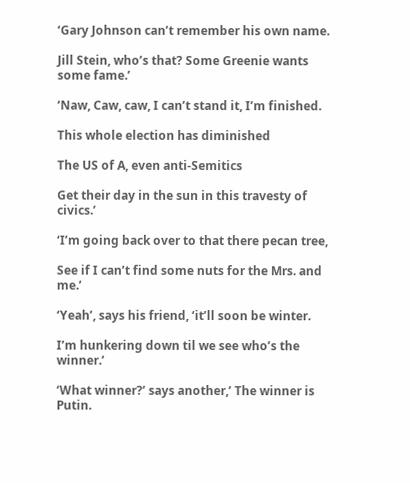‘Gary Johnson can’t remember his own name.

Jill Stein, who’s that? Some Greenie wants some fame.’

‘Naw, Caw, caw, I can’t stand it, I’m finished.

This whole election has diminished

The US of A, even anti-Semitics

Get their day in the sun in this travesty of civics.’

‘I’m going back over to that there pecan tree,

See if I can’t find some nuts for the Mrs. and me.’

‘Yeah’, says his friend, ‘it’ll soon be winter.

I’m hunkering down til we see who’s the winner.’

‘What winner?’ says another,’ The winner is Putin.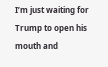I’m just waiting for Trump to open his mouth and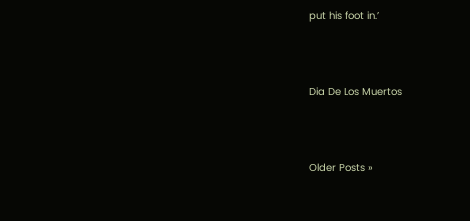put his foot in.’



Dia De Los Muertos



Older Posts »